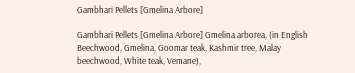Gambhari Pellets [Gmelina Arbore]

Gambhari Pellets [Gmelina Arbore] Gmelina arborea, (in English Beechwood, Gmelina, Goomar teak, Kashmir tree, Malay beechwood, White teak, Vemane),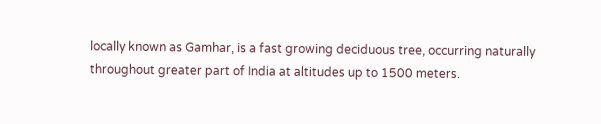locally known as Gamhar, is a fast growing deciduous tree, occurring naturally throughout greater part of India at altitudes up to 1500 meters.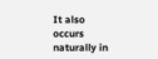It also occurs naturally in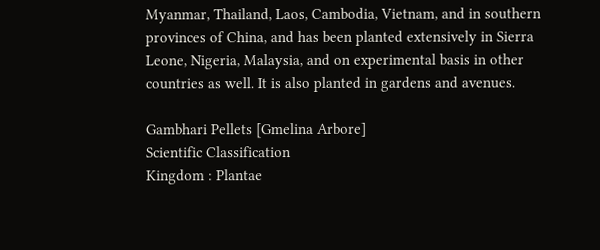Myanmar, Thailand, Laos, Cambodia, Vietnam, and in southern provinces of China, and has been planted extensively in Sierra Leone, Nigeria, Malaysia, and on experimental basis in other countries as well. It is also planted in gardens and avenues.

Gambhari Pellets [Gmelina Arbore]
Scientific Classification
Kingdom : Plantae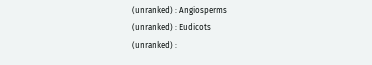(unranked) : Angiosperms
(unranked) : Eudicots
(unranked) :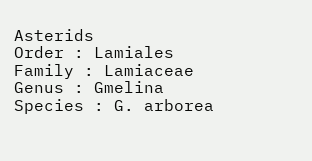Asterids
Order : Lamiales
Family : Lamiaceae
Genus : Gmelina
Species : G. arborea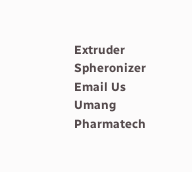Extruder Spheronizer Email Us Umang Pharmatech